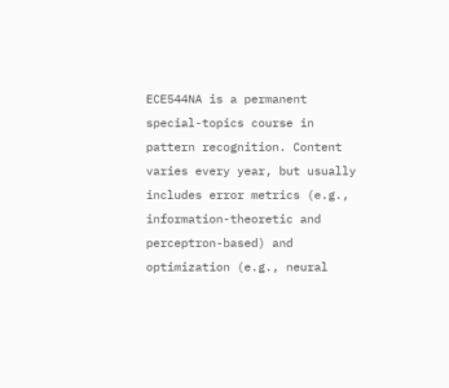ECE544NA is a permanent special-topics course in pattern recognition. Content varies every year, but usually includes error metrics (e.g., information-theoretic and perceptron-based) and optimization (e.g., neural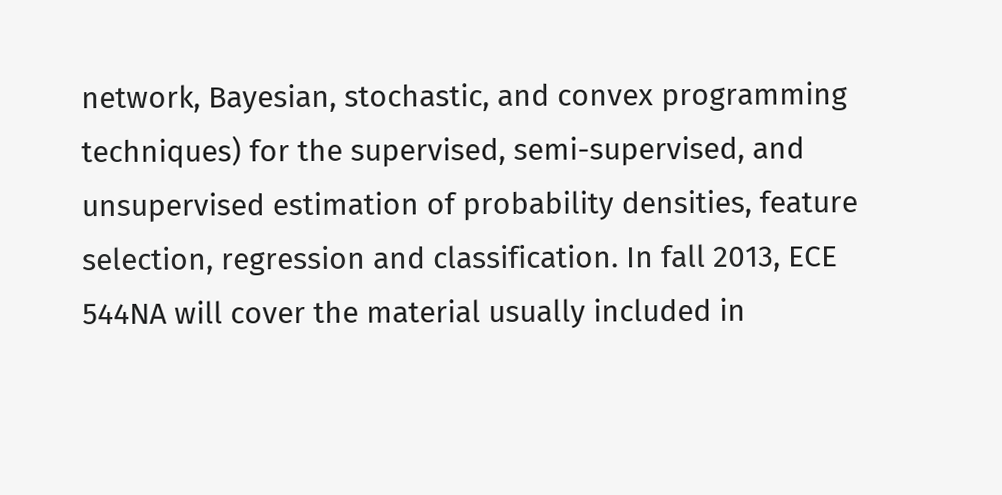network, Bayesian, stochastic, and convex programming techniques) for the supervised, semi-supervised, and unsupervised estimation of probability densities, feature selection, regression and classification. In fall 2013, ECE 544NA will cover the material usually included in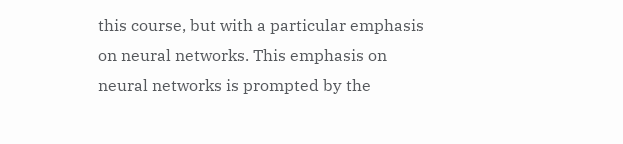this course, but with a particular emphasis on neural networks. This emphasis on neural networks is prompted by the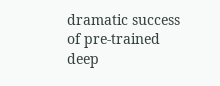dramatic success of pre-trained deep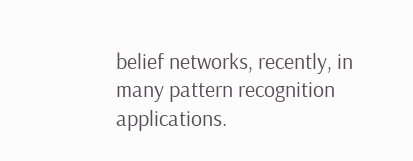belief networks, recently, in many pattern recognition applications.